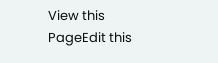View this PageEdit this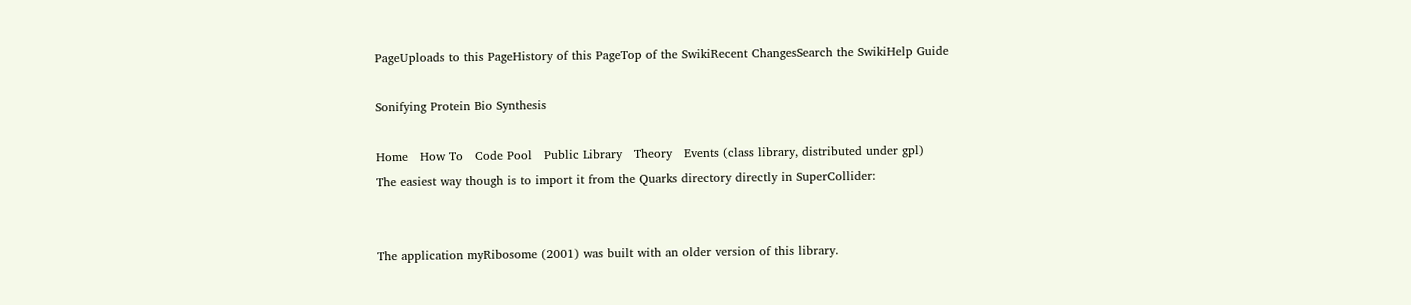PageUploads to this PageHistory of this PageTop of the SwikiRecent ChangesSearch the SwikiHelp Guide

Sonifying Protein Bio Synthesis

Home   How To   Code Pool   Public Library   Theory   Events (class library, distributed under gpl)
The easiest way though is to import it from the Quarks directory directly in SuperCollider:


The application myRibosome (2001) was built with an older version of this library.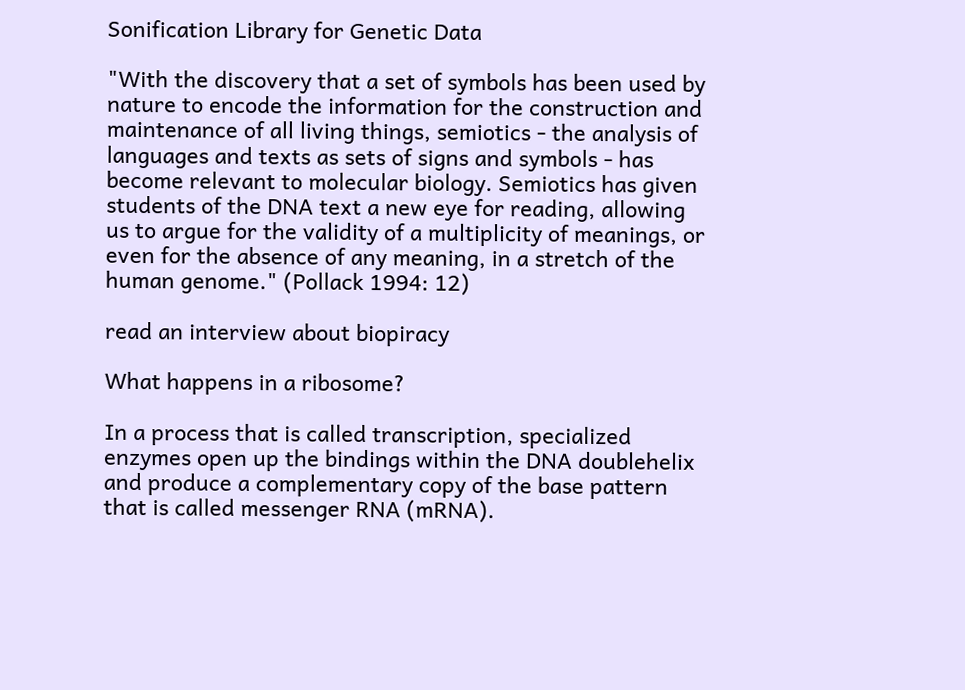Sonification Library for Genetic Data

"With the discovery that a set of symbols has been used by nature to encode the information for the construction and maintenance of all living things, semiotics - the analysis of languages and texts as sets of signs and symbols - has become relevant to molecular biology. Semiotics has given students of the DNA text a new eye for reading, allowing us to argue for the validity of a multiplicity of meanings, or even for the absence of any meaning, in a stretch of the human genome." (Pollack 1994: 12)

read an interview about biopiracy

What happens in a ribosome?

In a process that is called transcription, specialized enzymes open up the bindings within the DNA doublehelix and produce a complementary copy of the base pattern that is called messenger RNA (mRNA).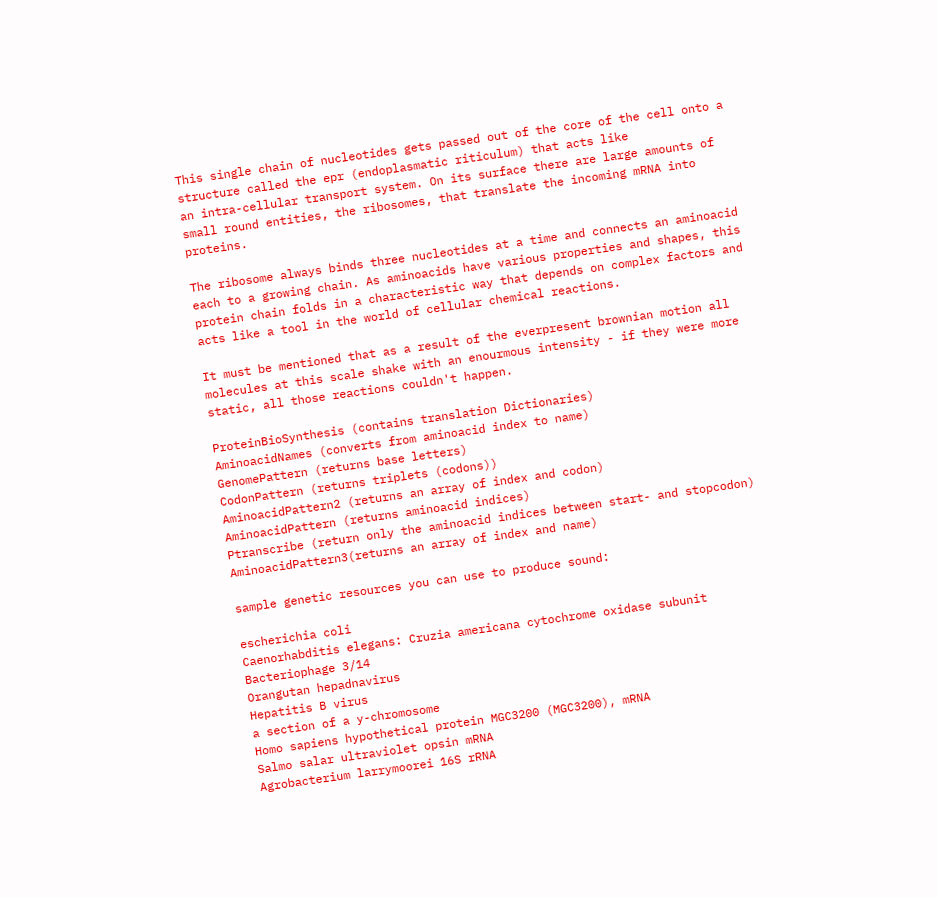This single chain of nucleotides gets passed out of the core of the cell onto a structure called the epr (endoplasmatic riticulum) that acts like
an intra-cellular transport system. On its surface there are large amounts of small round entities, the ribosomes, that translate the incoming mRNA into proteins.

The ribosome always binds three nucleotides at a time and connects an aminoacid each to a growing chain. As aminoacids have various properties and shapes, this protein chain folds in a characteristic way that depends on complex factors and acts like a tool in the world of cellular chemical reactions.

It must be mentioned that as a result of the everpresent brownian motion all molecules at this scale shake with an enourmous intensity - if they were more static, all those reactions couldn't happen.

ProteinBioSynthesis (contains translation Dictionaries)
AminoacidNames (converts from aminoacid index to name)
GenomePattern (returns base letters)
CodonPattern (returns triplets (codons))
AminoacidPattern2 (returns an array of index and codon)
AminoacidPattern (returns aminoacid indices)
Ptranscribe (return only the aminoacid indices between start- and stopcodon)
AminoacidPattern3(returns an array of index and name)

sample genetic resources you can use to produce sound:

escherichia coli
Caenorhabditis elegans: Cruzia americana cytochrome oxidase subunit
Bacteriophage 3/14
Orangutan hepadnavirus
Hepatitis B virus
a section of a y-chromosome
Homo sapiens hypothetical protein MGC3200 (MGC3200), mRNA
Salmo salar ultraviolet opsin mRNA
Agrobacterium larrymoorei 16S rRNA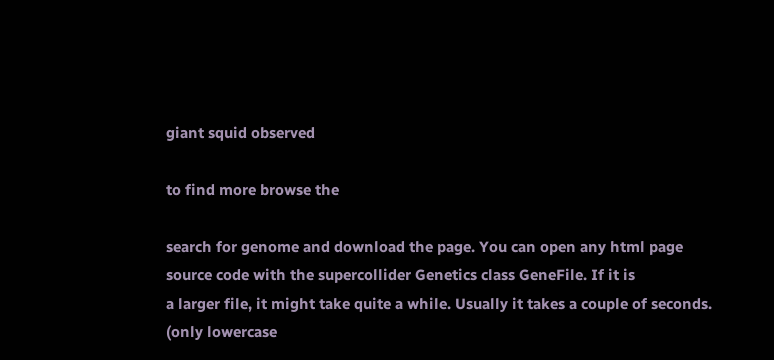giant squid observed

to find more browse the

search for genome and download the page. You can open any html page
source code with the supercollider Genetics class GeneFile. If it is
a larger file, it might take quite a while. Usually it takes a couple of seconds.
(only lowercase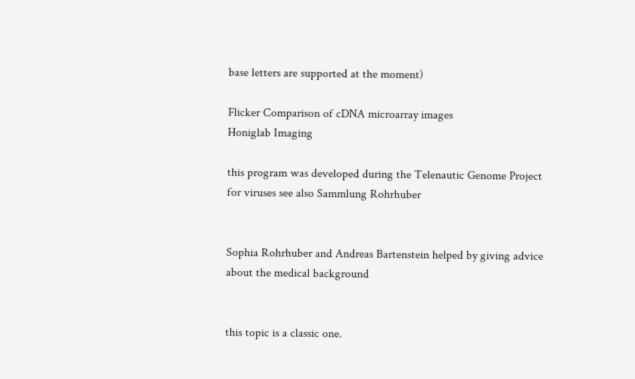base letters are supported at the moment)

Flicker Comparison of cDNA microarray images
Honiglab Imaging

this program was developed during the Telenautic Genome Project
for viruses see also Sammlung Rohrhuber


Sophia Rohrhuber and Andreas Bartenstein helped by giving advice about the medical background


this topic is a classic one.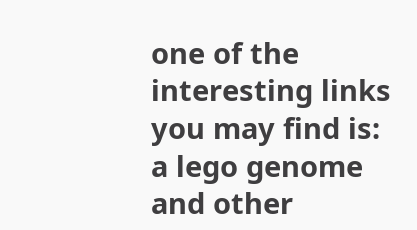one of the interesting links you may find is:
a lego genome and other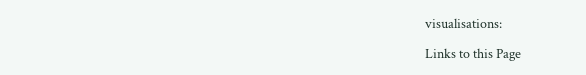visualisations:

Links to this Page